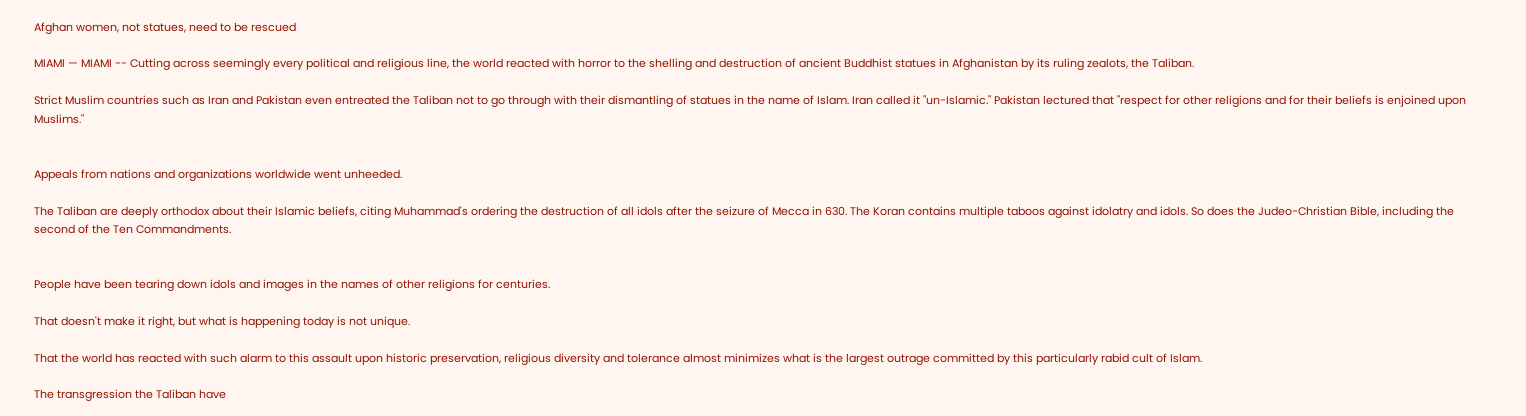Afghan women, not statues, need to be rescued

MIAMI — MIAMI -- Cutting across seemingly every political and religious line, the world reacted with horror to the shelling and destruction of ancient Buddhist statues in Afghanistan by its ruling zealots, the Taliban.

Strict Muslim countries such as Iran and Pakistan even entreated the Taliban not to go through with their dismantling of statues in the name of Islam. Iran called it "un-Islamic." Pakistan lectured that "respect for other religions and for their beliefs is enjoined upon Muslims."


Appeals from nations and organizations worldwide went unheeded.

The Taliban are deeply orthodox about their Islamic beliefs, citing Muhammad's ordering the destruction of all idols after the seizure of Mecca in 630. The Koran contains multiple taboos against idolatry and idols. So does the Judeo-Christian Bible, including the second of the Ten Commandments.


People have been tearing down idols and images in the names of other religions for centuries.

That doesn't make it right, but what is happening today is not unique.

That the world has reacted with such alarm to this assault upon historic preservation, religious diversity and tolerance almost minimizes what is the largest outrage committed by this particularly rabid cult of Islam.

The transgression the Taliban have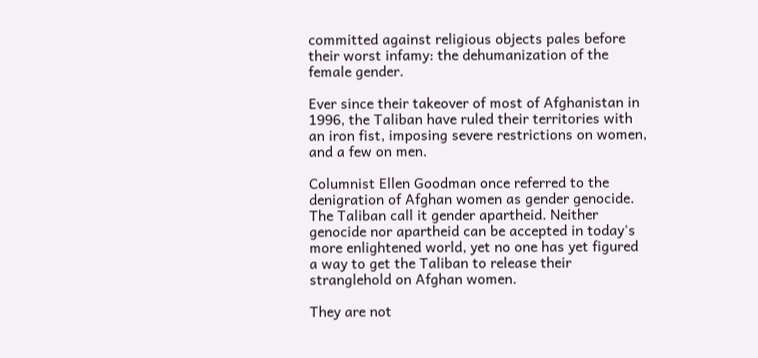committed against religious objects pales before their worst infamy: the dehumanization of the female gender.

Ever since their takeover of most of Afghanistan in 1996, the Taliban have ruled their territories with an iron fist, imposing severe restrictions on women, and a few on men.

Columnist Ellen Goodman once referred to the denigration of Afghan women as gender genocide. The Taliban call it gender apartheid. Neither genocide nor apartheid can be accepted in today's more enlightened world, yet no one has yet figured a way to get the Taliban to release their stranglehold on Afghan women.

They are not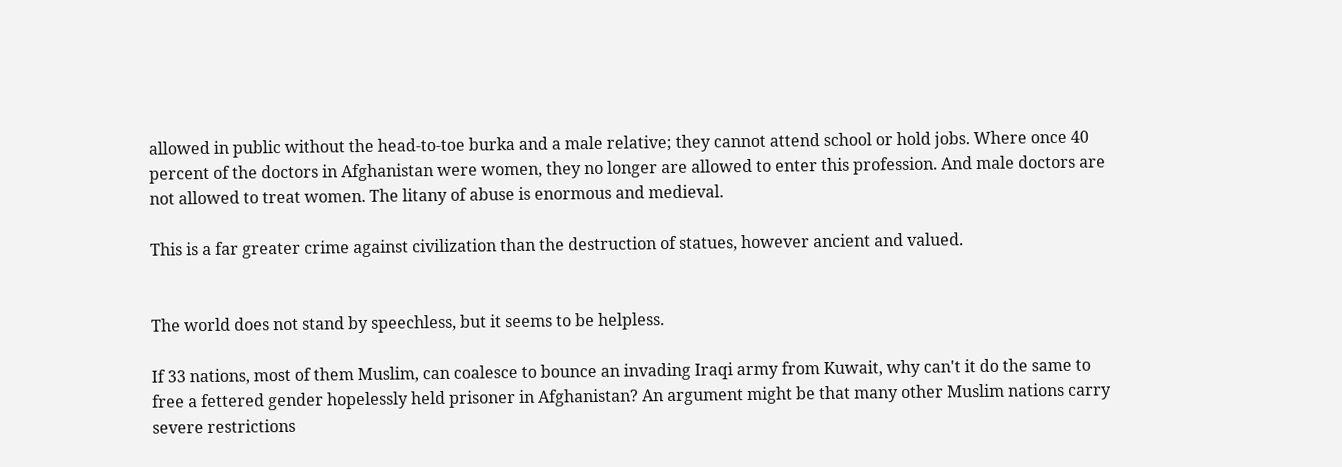allowed in public without the head-to-toe burka and a male relative; they cannot attend school or hold jobs. Where once 40 percent of the doctors in Afghanistan were women, they no longer are allowed to enter this profession. And male doctors are not allowed to treat women. The litany of abuse is enormous and medieval.

This is a far greater crime against civilization than the destruction of statues, however ancient and valued.


The world does not stand by speechless, but it seems to be helpless.

If 33 nations, most of them Muslim, can coalesce to bounce an invading Iraqi army from Kuwait, why can't it do the same to free a fettered gender hopelessly held prisoner in Afghanistan? An argument might be that many other Muslim nations carry severe restrictions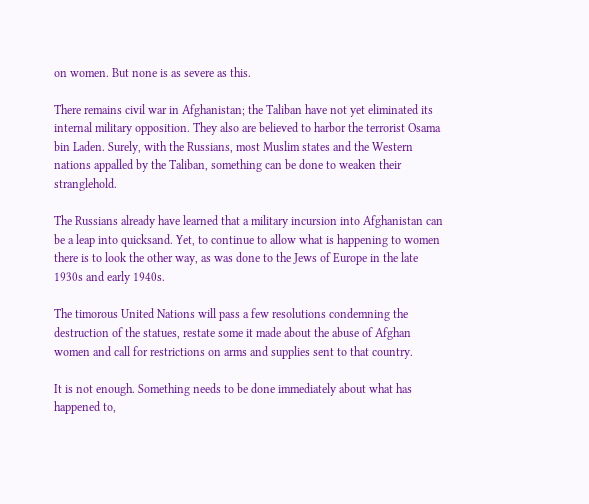on women. But none is as severe as this.

There remains civil war in Afghanistan; the Taliban have not yet eliminated its internal military opposition. They also are believed to harbor the terrorist Osama bin Laden. Surely, with the Russians, most Muslim states and the Western nations appalled by the Taliban, something can be done to weaken their stranglehold.

The Russians already have learned that a military incursion into Afghanistan can be a leap into quicksand. Yet, to continue to allow what is happening to women there is to look the other way, as was done to the Jews of Europe in the late 1930s and early 1940s.

The timorous United Nations will pass a few resolutions condemning the destruction of the statues, restate some it made about the abuse of Afghan women and call for restrictions on arms and supplies sent to that country.

It is not enough. Something needs to be done immediately about what has happened to,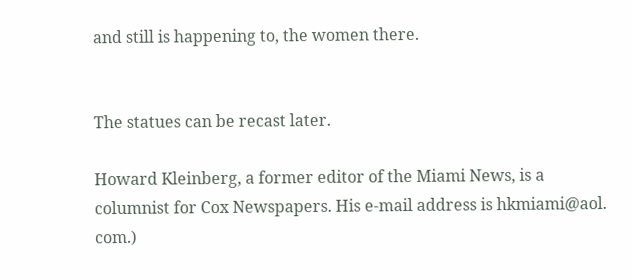and still is happening to, the women there.


The statues can be recast later.

Howard Kleinberg, a former editor of the Miami News, is a columnist for Cox Newspapers. His e-mail address is hkmiami@aol. com.)